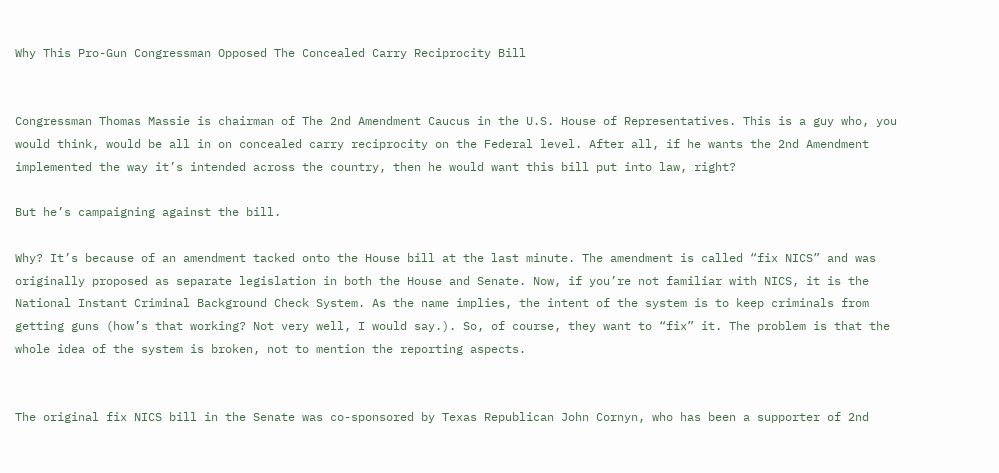Why This Pro-Gun Congressman Opposed The Concealed Carry Reciprocity Bill


Congressman Thomas Massie is chairman of The 2nd Amendment Caucus in the U.S. House of Representatives. This is a guy who, you would think, would be all in on concealed carry reciprocity on the Federal level. After all, if he wants the 2nd Amendment implemented the way it’s intended across the country, then he would want this bill put into law, right?

But he’s campaigning against the bill.

Why? It’s because of an amendment tacked onto the House bill at the last minute. The amendment is called “fix NICS” and was originally proposed as separate legislation in both the House and Senate. Now, if you’re not familiar with NICS, it is the National Instant Criminal Background Check System. As the name implies, the intent of the system is to keep criminals from getting guns (how’s that working? Not very well, I would say.). So, of course, they want to “fix” it. The problem is that the whole idea of the system is broken, not to mention the reporting aspects.


The original fix NICS bill in the Senate was co-sponsored by Texas Republican John Cornyn, who has been a supporter of 2nd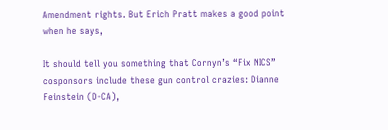Amendment rights. But Erich Pratt makes a good point when he says,

It should tell you something that Cornyn’s “Fix NICS” cosponsors include these gun control crazies: Dianne Feinstein (D-CA),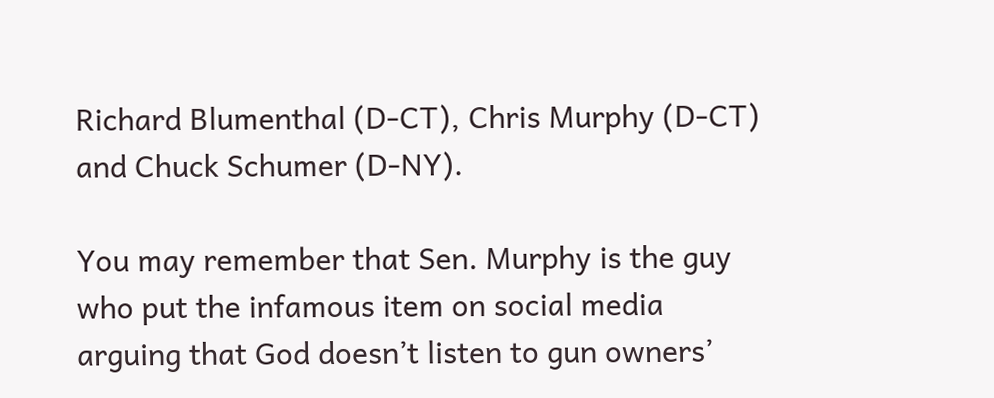Richard Blumenthal (D-CT), Chris Murphy (D-CT) and Chuck Schumer (D-NY).

You may remember that Sen. Murphy is the guy who put the infamous item on social media arguing that God doesn’t listen to gun owners’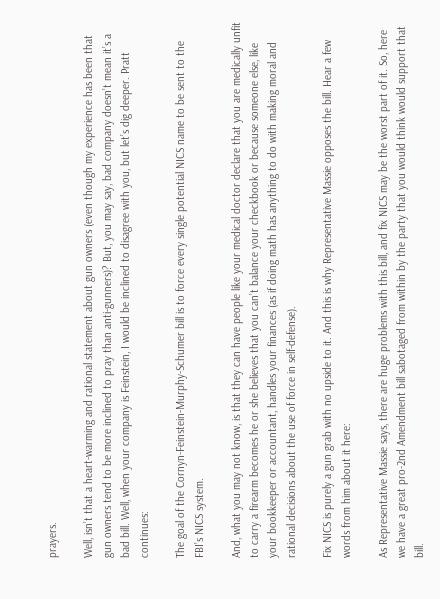prayers.

Well, isn’t that a heart-warming and rational statement about gun owners (even though my experience has been that gun owners tend to be more inclined to pray than anti-gunners)? But, you may say, bad company doesn’t mean it’s a bad bill. Well, when your company is Feinstein, I would be inclined to disagree with you, but let’s dig deeper. Pratt continues:

The goal of the Cornyn-Feinstein-Murphy-Schumer bill is to force every single potential NICS name to be sent to the FBI’s NICS system.

And, what you may not know, is that they can have people like your medical doctor declare that you are medically unfit to carry a firearm becomes he or she believes that you can’t balance your checkbook or because someone else, like your bookkeeper or accountant, handles your finances (as if doing math has anything to do with making moral and rational decisions about the use of force in self-defense).

Fix NICS is purely a gun grab with no upside to it. And this is why Representative Massie opposes the bill. Hear a few words from him about it here:

As Representative Massie says, there are huge problems with this bill, and fix NICS may be the worst part of it. So, here we have a great pro-2nd Amendment bill sabotaged from within by the party that you would think would support that bill.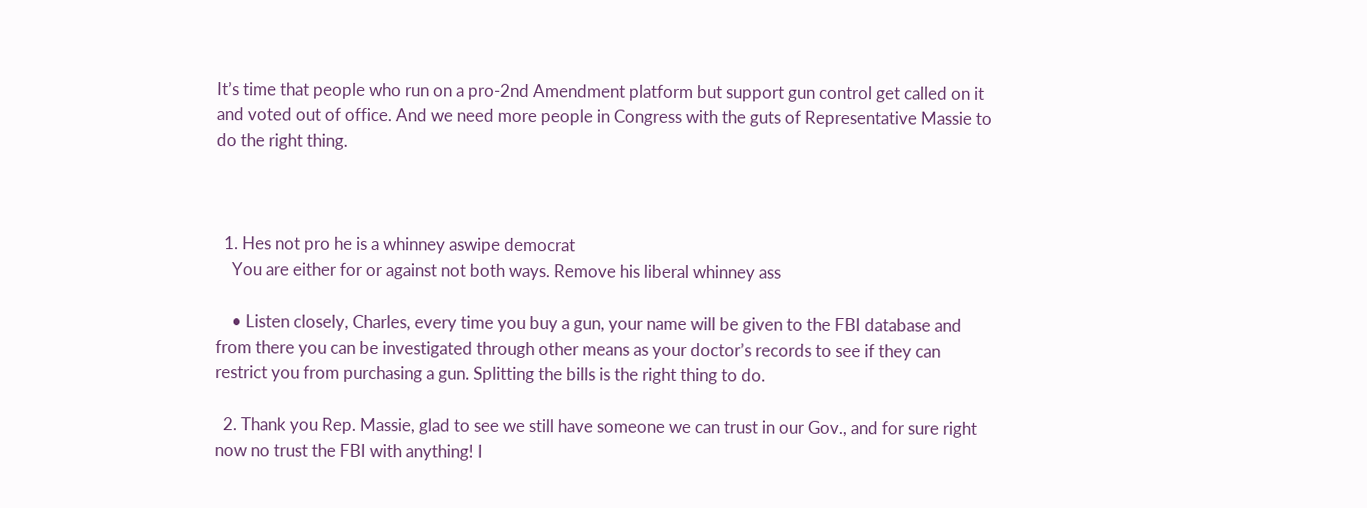It’s time that people who run on a pro-2nd Amendment platform but support gun control get called on it and voted out of office. And we need more people in Congress with the guts of Representative Massie to do the right thing.



  1. Hes not pro he is a whinney aswipe democrat
    You are either for or against not both ways. Remove his liberal whinney ass

    • Listen closely, Charles, every time you buy a gun, your name will be given to the FBI database and from there you can be investigated through other means as your doctor’s records to see if they can restrict you from purchasing a gun. Splitting the bills is the right thing to do.

  2. Thank you Rep. Massie, glad to see we still have someone we can trust in our Gov., and for sure right now no trust the FBI with anything! I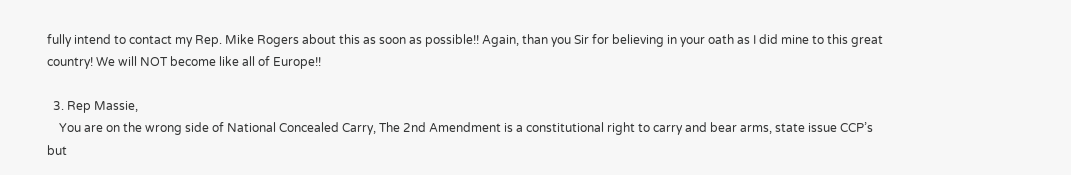fully intend to contact my Rep. Mike Rogers about this as soon as possible!! Again, than you Sir for believing in your oath as I did mine to this great country! We will NOT become like all of Europe!!

  3. Rep Massie,
    You are on the wrong side of National Concealed Carry, The 2nd Amendment is a constitutional right to carry and bear arms, state issue CCP’s but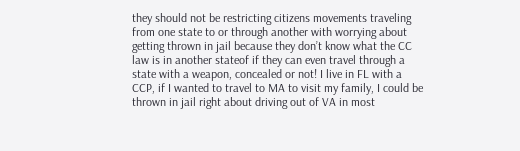they should not be restricting citizens movements traveling from one state to or through another with worrying about getting thrown in jail because they don’t know what the CC law is in another stateof if they can even travel through a state with a weapon, concealed or not! I live in FL with a CCP, if I wanted to travel to MA to visit my family, I could be thrown in jail right about driving out of VA in most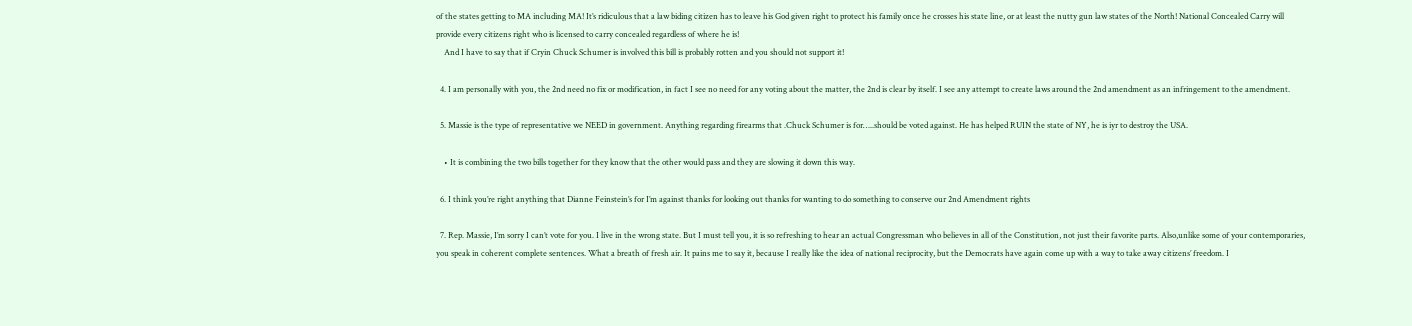of the states getting to MA including MA! It’s ridiculous that a law biding citizen has to leave his God given right to protect his family once he crosses his state line, or at least the nutty gun law states of the North! National Concealed Carry will provide every citizens right who is licensed to carry concealed regardless of where he is!
    And I have to say that if Cryin Chuck Schumer is involved this bill is probably rotten and you should not support it!

  4. I am personally with you, the 2nd need no fix or modification, in fact I see no need for any voting about the matter, the 2nd is clear by itself. I see any attempt to create laws around the 2nd amendment as an infringement to the amendment.

  5. Massie is the type of representative we NEED in government. Anything regarding firearms that .Chuck Schumer is for…..should be voted against. He has helped RUIN the state of NY, he is iyr to destroy the USA.

    • It is combining the two bills together for they know that the other would pass and they are slowing it down this way.

  6. I think you’re right anything that Dianne Feinstein’s for I’m against thanks for looking out thanks for wanting to do something to conserve our 2nd Amendment rights

  7. Rep. Massie, I’m sorry I can’t vote for you. I live in the wrong state. But I must tell you, it is so refreshing to hear an actual Congressman who believes in all of the Constitution, not just their favorite parts. Also,unlike some of your contemporaries, you speak in coherent complete sentences. What a breath of fresh air. It pains me to say it, because I really like the idea of national reciprocity, but the Democrats have again come up with a way to take away citizens’ freedom. I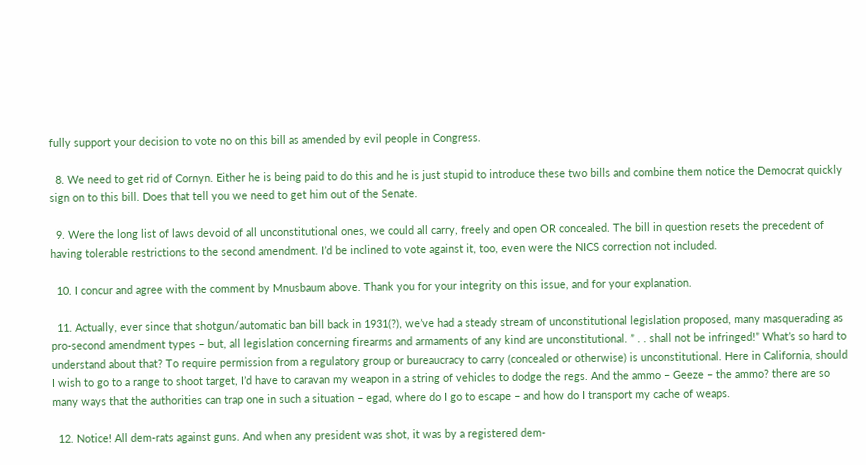fully support your decision to vote no on this bill as amended by evil people in Congress.

  8. We need to get rid of Cornyn. Either he is being paid to do this and he is just stupid to introduce these two bills and combine them notice the Democrat quickly sign on to this bill. Does that tell you we need to get him out of the Senate.

  9. Were the long list of laws devoid of all unconstitutional ones, we could all carry, freely and open OR concealed. The bill in question resets the precedent of having tolerable restrictions to the second amendment. I’d be inclined to vote against it, too, even were the NICS correction not included.

  10. I concur and agree with the comment by Mnusbaum above. Thank you for your integrity on this issue, and for your explanation.

  11. Actually, ever since that shotgun/automatic ban bill back in 1931(?), we’ve had a steady stream of unconstitutional legislation proposed, many masquerading as pro-second amendment types – but, all legislation concerning firearms and armaments of any kind are unconstitutional. ” . . shall not be infringed!” What’s so hard to understand about that? To require permission from a regulatory group or bureaucracy to carry (concealed or otherwise) is unconstitutional. Here in California, should I wish to go to a range to shoot target, I’d have to caravan my weapon in a string of vehicles to dodge the regs. And the ammo – Geeze – the ammo? there are so many ways that the authorities can trap one in such a situation – egad, where do I go to escape – and how do I transport my cache of weaps.

  12. Notice! All dem-rats against guns. And when any president was shot, it was by a registered dem-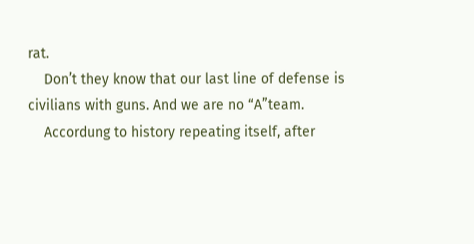rat.
    Don’t they know that our last line of defense is civilians with guns. And we are no “A”team.
    Accordung to history repeating itself, after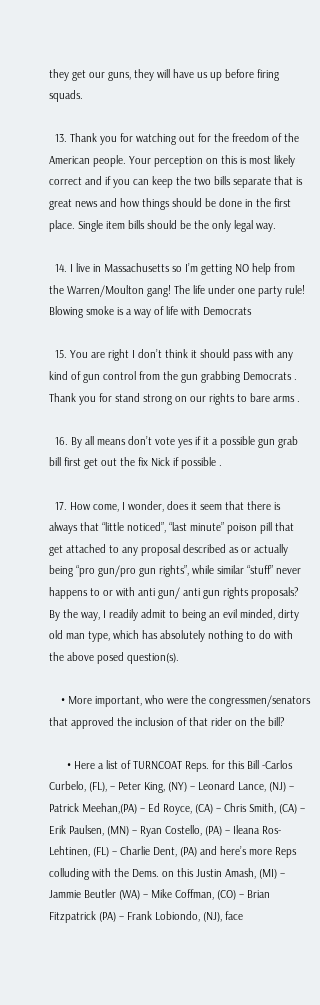they get our guns, they will have us up before firing squads.

  13. Thank you for watching out for the freedom of the American people. Your perception on this is most likely correct and if you can keep the two bills separate that is great news and how things should be done in the first place. Single item bills should be the only legal way.

  14. I live in Massachusetts so I’m getting NO help from the Warren/Moulton gang! The life under one party rule! Blowing smoke is a way of life with Democrats

  15. You are right I don’t think it should pass with any kind of gun control from the gun grabbing Democrats . Thank you for stand strong on our rights to bare arms .

  16. By all means don’t vote yes if it a possible gun grab bill first get out the fix Nick if possible .

  17. How come, I wonder, does it seem that there is always that “little noticed”, “last minute” poison pill that get attached to any proposal described as or actually being “pro gun/pro gun rights”, while similar “stuff” never happens to or with anti gun/ anti gun rights proposals? By the way, I readily admit to being an evil minded, dirty old man type, which has absolutely nothing to do with the above posed question(s).

    • More important, who were the congressmen/senators that approved the inclusion of that rider on the bill?

      • Here a list of TURNCOAT Reps. for this Bill -Carlos Curbelo, (FL), – Peter King, (NY) – Leonard Lance, (NJ) – Patrick Meehan,(PA) – Ed Royce, (CA) – Chris Smith, (CA) – Erik Paulsen, (MN) – Ryan Costello, (PA) – Ileana Ros-Lehtinen, (FL) – Charlie Dent, (PA) and here’s more Reps colluding with the Dems. on this Justin Amash, (MI) – Jammie Beutler (WA) – Mike Coffman, (CO) – Brian Fitzpatrick (PA) – Frank Lobiondo, (NJ), face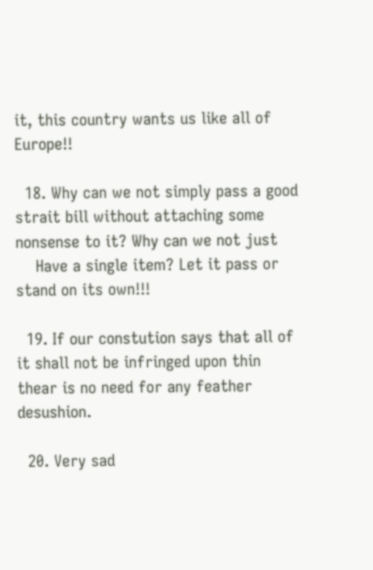it, this country wants us like all of Europe!!

  18. Why can we not simply pass a good strait bill without attaching some nonsense to it? Why can we not just
    Have a single item? Let it pass or stand on its own!!!

  19. If our constution says that all of it shall not be infringed upon thin thear is no need for any feather desushion.

  20. Very sad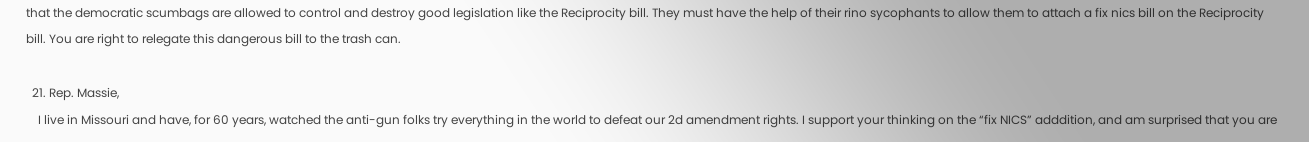that the democratic scumbags are allowed to control and destroy good legislation like the Reciprocity bill. They must have the help of their rino sycophants to allow them to attach a fix nics bill on the Reciprocity bill. You are right to relegate this dangerous bill to the trash can.

  21. Rep. Massie,
    I live in Missouri and have, for 60 years, watched the anti-gun folks try everything in the world to defeat our 2d amendment rights. I support your thinking on the “fix NICS” adddition, and am surprised that you are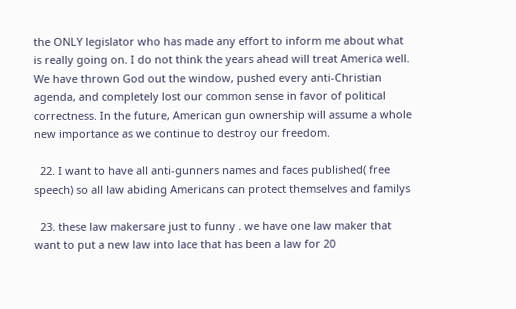the ONLY legislator who has made any effort to inform me about what is really going on. I do not think the years ahead will treat America well. We have thrown God out the window, pushed every anti-Christian agenda, and completely lost our common sense in favor of political correctness. In the future, American gun ownership will assume a whole new importance as we continue to destroy our freedom.

  22. I want to have all anti-gunners names and faces published( free speech) so all law abiding Americans can protect themselves and familys

  23. these law makersare just to funny . we have one law maker that want to put a new law into lace that has been a law for 20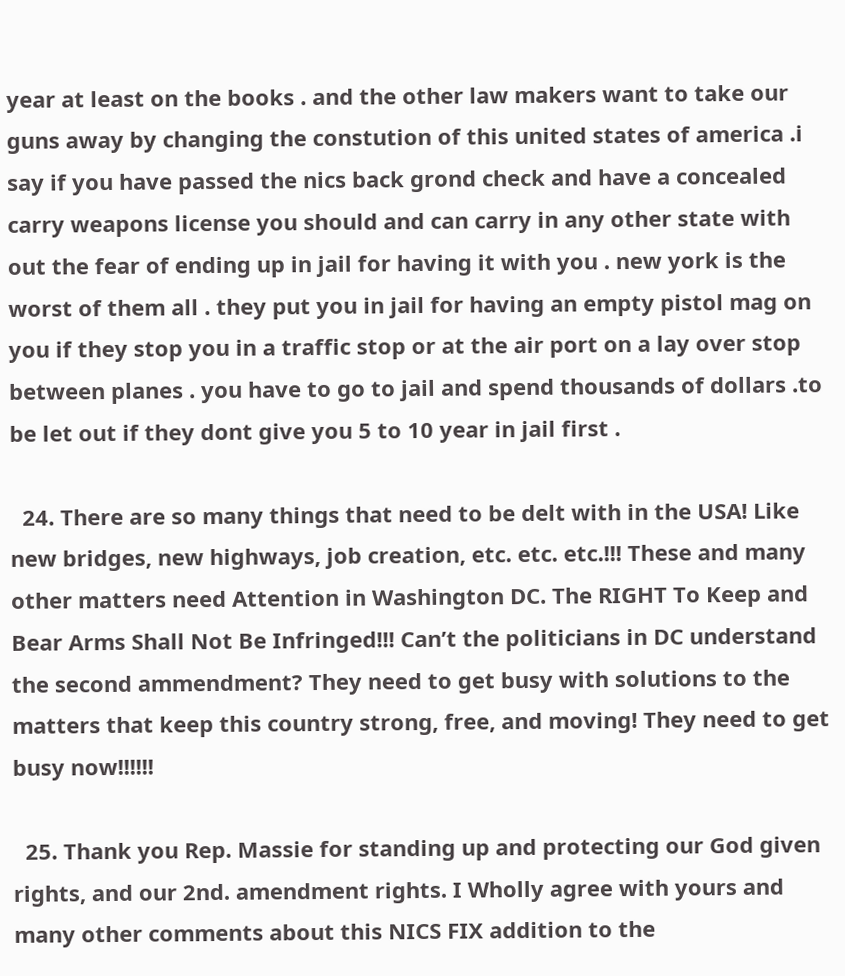year at least on the books . and the other law makers want to take our guns away by changing the constution of this united states of america .i say if you have passed the nics back grond check and have a concealed carry weapons license you should and can carry in any other state with out the fear of ending up in jail for having it with you . new york is the worst of them all . they put you in jail for having an empty pistol mag on you if they stop you in a traffic stop or at the air port on a lay over stop between planes . you have to go to jail and spend thousands of dollars .to be let out if they dont give you 5 to 10 year in jail first .

  24. There are so many things that need to be delt with in the USA! Like new bridges, new highways, job creation, etc. etc. etc.!!! These and many other matters need Attention in Washington DC. The RIGHT To Keep and Bear Arms Shall Not Be Infringed!!! Can’t the politicians in DC understand the second ammendment? They need to get busy with solutions to the matters that keep this country strong, free, and moving! They need to get busy now!!!!!!

  25. Thank you Rep. Massie for standing up and protecting our God given rights, and our 2nd. amendment rights. I Wholly agree with yours and many other comments about this NICS FIX addition to the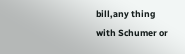bill,any thing with Schumer or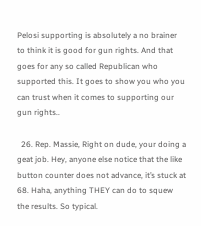Pelosi supporting is absolutely a no brainer to think it is good for gun rights. And that goes for any so called Republican who supported this. It goes to show you who you can trust when it comes to supporting our gun rights..

  26. Rep. Massie, Right on dude, your doing a geat job. Hey, anyone else notice that the like button counter does not advance, it’s stuck at 68. Haha, anything THEY can do to squew the results. So typical.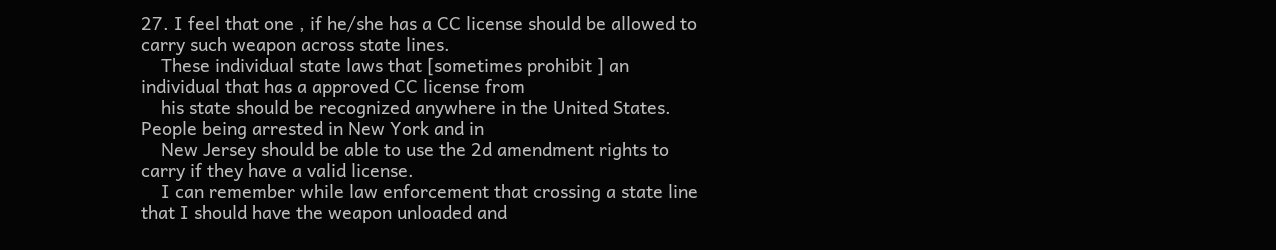27. I feel that one , if he/she has a CC license should be allowed to carry such weapon across state lines.
    These individual state laws that [sometimes prohibit ] an individual that has a approved CC license from
    his state should be recognized anywhere in the United States. People being arrested in New York and in
    New Jersey should be able to use the 2d amendment rights to carry if they have a valid license.
    I can remember while law enforcement that crossing a state line that I should have the weapon unloaded and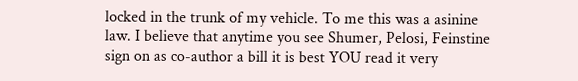locked in the trunk of my vehicle. To me this was a asinine law. I believe that anytime you see Shumer, Pelosi, Feinstine sign on as co-author a bill it is best YOU read it very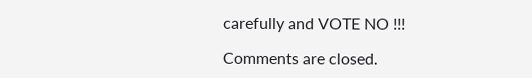carefully and VOTE NO !!!

Comments are closed.